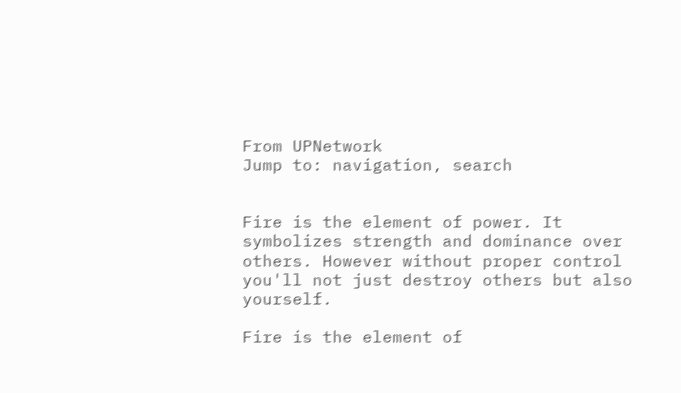From UPNetwork
Jump to: navigation, search


Fire is the element of power. It symbolizes strength and dominance over others. However without proper control you'll not just destroy others but also yourself.

Fire is the element of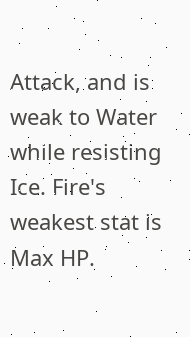Attack, and is weak to Water while resisting Ice. Fire's weakest stat is Max HP.